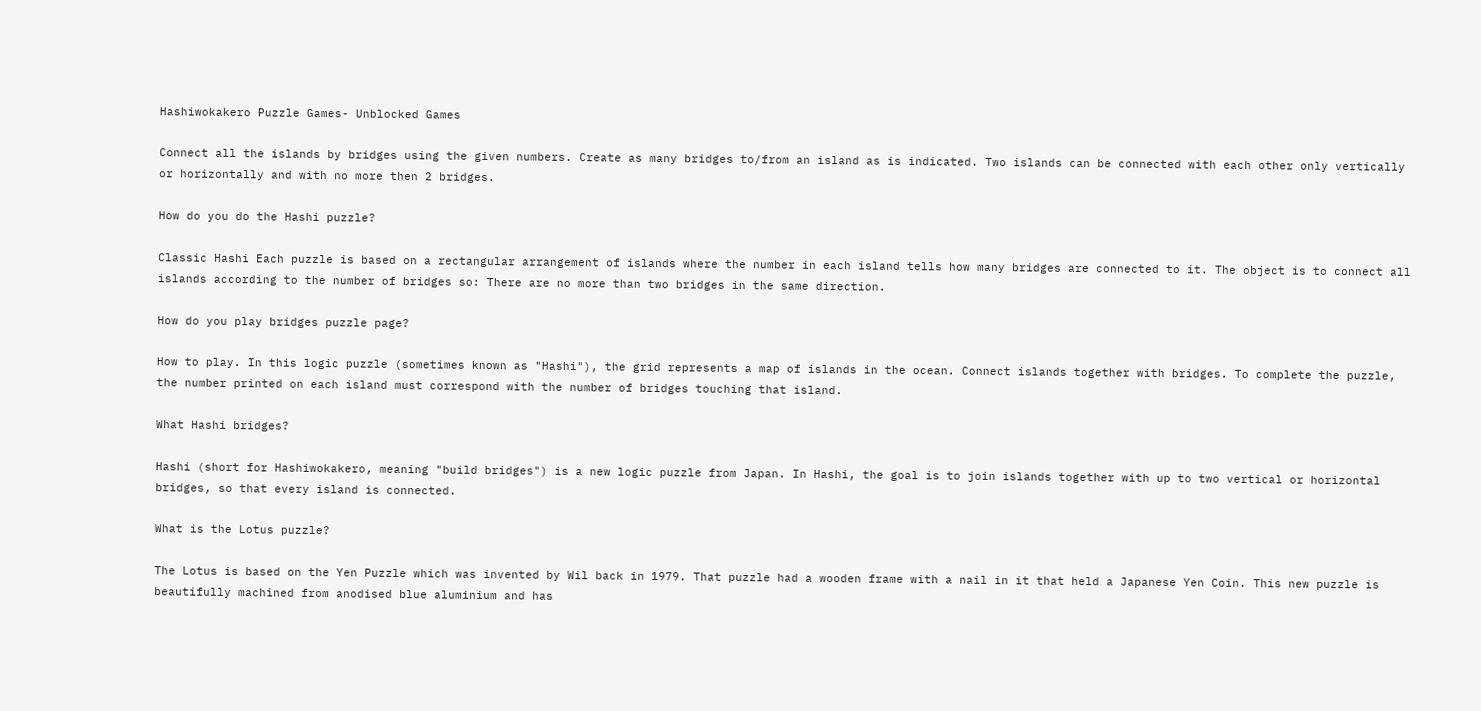Hashiwokakero Puzzle Games- Unblocked Games

Connect all the islands by bridges using the given numbers. Create as many bridges to/from an island as is indicated. Two islands can be connected with each other only vertically or horizontally and with no more then 2 bridges.

How do you do the Hashi puzzle?

Classic Hashi Each puzzle is based on a rectangular arrangement of islands where the number in each island tells how many bridges are connected to it. The object is to connect all islands according to the number of bridges so: There are no more than two bridges in the same direction.

How do you play bridges puzzle page?

How to play. In this logic puzzle (sometimes known as "Hashi"), the grid represents a map of islands in the ocean. Connect islands together with bridges. To complete the puzzle, the number printed on each island must correspond with the number of bridges touching that island.

What Hashi bridges?

Hashi (short for Hashiwokakero, meaning "build bridges") is a new logic puzzle from Japan. In Hashi, the goal is to join islands together with up to two vertical or horizontal bridges, so that every island is connected.

What is the Lotus puzzle?

The Lotus is based on the Yen Puzzle which was invented by Wil back in 1979. That puzzle had a wooden frame with a nail in it that held a Japanese Yen Coin. This new puzzle is beautifully machined from anodised blue aluminium and has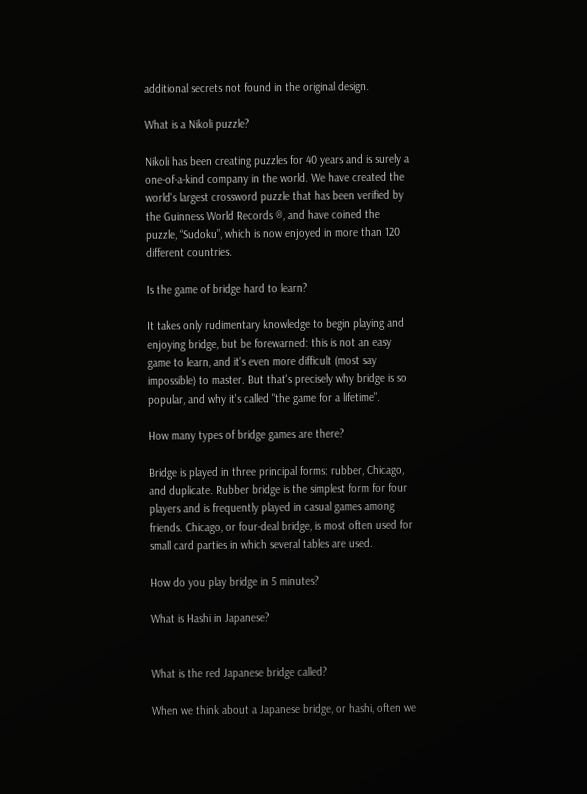additional secrets not found in the original design.

What is a Nikoli puzzle?

Nikoli has been creating puzzles for 40 years and is surely a one-of-a-kind company in the world. We have created the world's largest crossword puzzle that has been verified by the Guinness World Records ®, and have coined the puzzle, “Sudoku”, which is now enjoyed in more than 120 different countries.

Is the game of bridge hard to learn?

It takes only rudimentary knowledge to begin playing and enjoying bridge, but be forewarned: this is not an easy game to learn, and it's even more difficult (most say impossible) to master. But that's precisely why bridge is so popular, and why it's called "the game for a lifetime".

How many types of bridge games are there?

Bridge is played in three principal forms: rubber, Chicago, and duplicate. Rubber bridge is the simplest form for four players and is frequently played in casual games among friends. Chicago, or four-deal bridge, is most often used for small card parties in which several tables are used.

How do you play bridge in 5 minutes?

What is Hashi in Japanese?


What is the red Japanese bridge called?

When we think about a Japanese bridge, or hashi, often we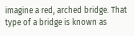imagine a red, arched bridge. That type of a bridge is known as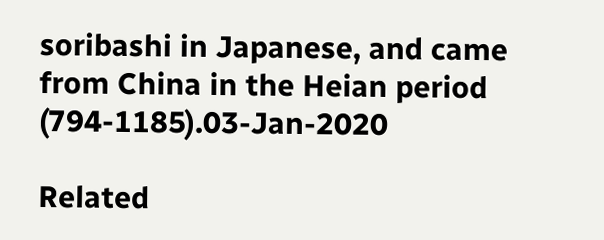soribashi in Japanese, and came from China in the Heian period (794-1185).03-Jan-2020

Related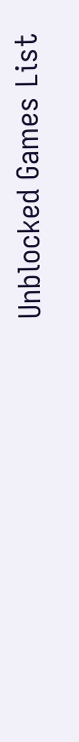Unblocked Games List